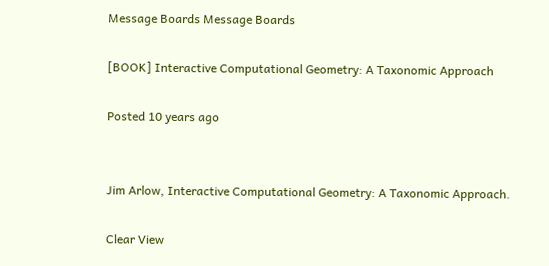Message Boards Message Boards

[BOOK] Interactive Computational Geometry: A Taxonomic Approach

Posted 10 years ago


Jim Arlow, Interactive Computational Geometry: A Taxonomic Approach.

Clear View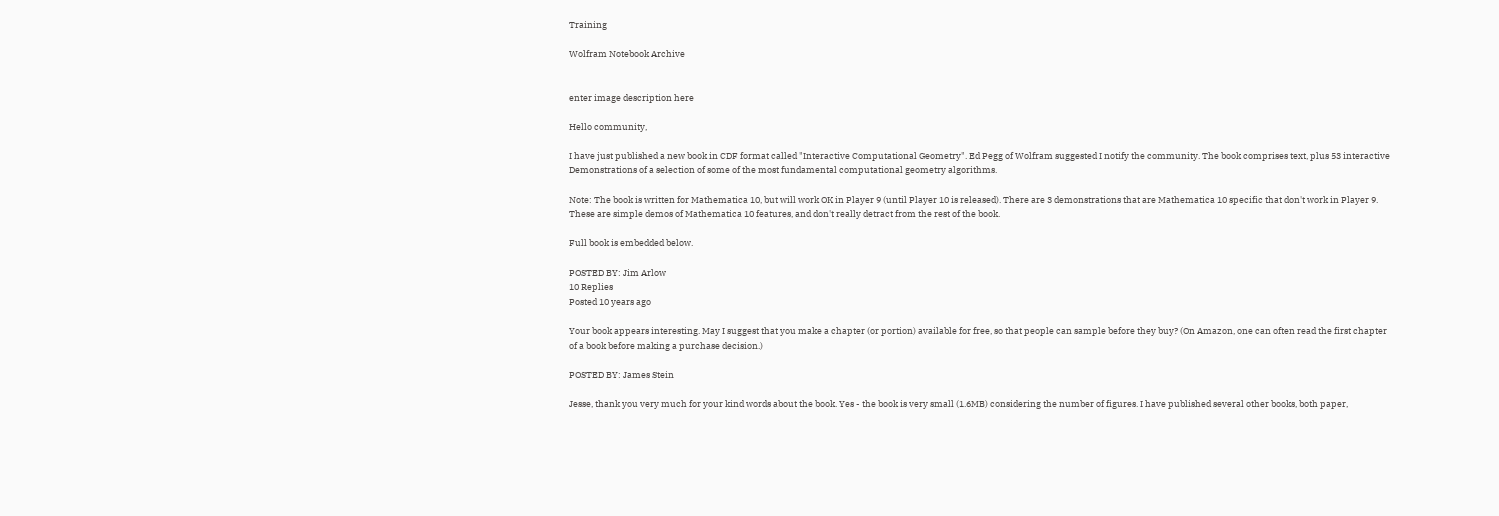Training

Wolfram Notebook Archive


enter image description here

Hello community,

I have just published a new book in CDF format called "Interactive Computational Geometry". Ed Pegg of Wolfram suggested I notify the community. The book comprises text, plus 53 interactive Demonstrations of a selection of some of the most fundamental computational geometry algorithms.

Note: The book is written for Mathematica 10, but will work OK in Player 9 (until Player 10 is released). There are 3 demonstrations that are Mathematica 10 specific that don't work in Player 9. These are simple demos of Mathematica 10 features, and don't really detract from the rest of the book.

Full book is embedded below.

POSTED BY: Jim Arlow
10 Replies
Posted 10 years ago

Your book appears interesting. May I suggest that you make a chapter (or portion) available for free, so that people can sample before they buy? (On Amazon, one can often read the first chapter of a book before making a purchase decision.)

POSTED BY: James Stein

Jesse, thank you very much for your kind words about the book. Yes - the book is very small (1.6MB) considering the number of figures. I have published several other books, both paper,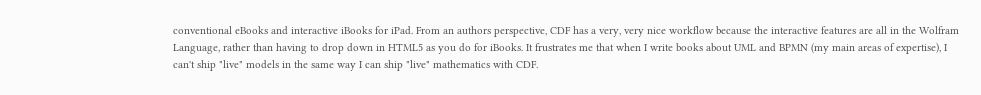conventional eBooks and interactive iBooks for iPad. From an authors perspective, CDF has a very, very nice workflow because the interactive features are all in the Wolfram Language, rather than having to drop down in HTML5 as you do for iBooks. It frustrates me that when I write books about UML and BPMN (my main areas of expertise), I can't ship "live" models in the same way I can ship "live" mathematics with CDF.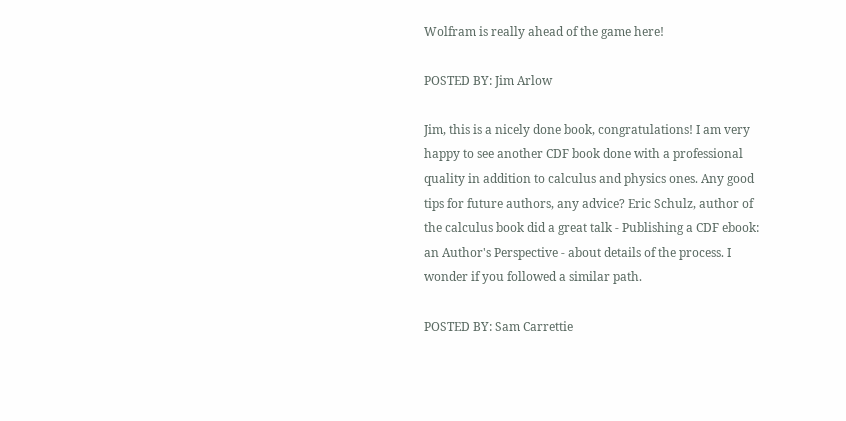Wolfram is really ahead of the game here!

POSTED BY: Jim Arlow

Jim, this is a nicely done book, congratulations! I am very happy to see another CDF book done with a professional quality in addition to calculus and physics ones. Any good tips for future authors, any advice? Eric Schulz, author of the calculus book did a great talk - Publishing a CDF ebook: an Author's Perspective - about details of the process. I wonder if you followed a similar path.

POSTED BY: Sam Carrettie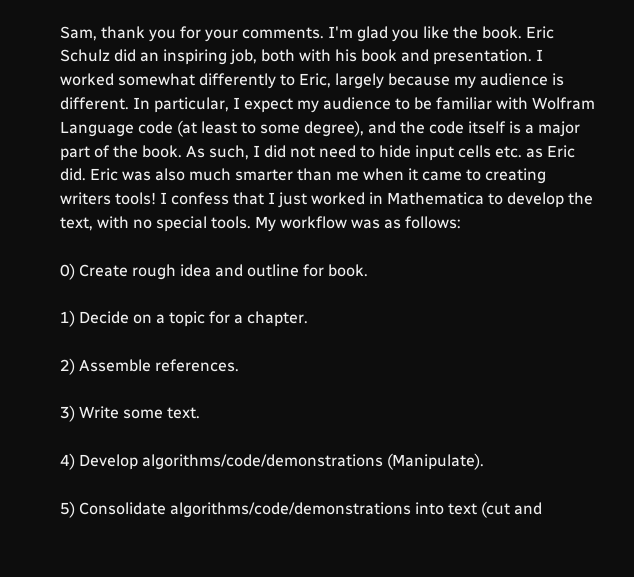Sam, thank you for your comments. I'm glad you like the book. Eric Schulz did an inspiring job, both with his book and presentation. I worked somewhat differently to Eric, largely because my audience is different. In particular, I expect my audience to be familiar with Wolfram Language code (at least to some degree), and the code itself is a major part of the book. As such, I did not need to hide input cells etc. as Eric did. Eric was also much smarter than me when it came to creating writers tools! I confess that I just worked in Mathematica to develop the text, with no special tools. My workflow was as follows:

0) Create rough idea and outline for book.

1) Decide on a topic for a chapter.

2) Assemble references.

3) Write some text.

4) Develop algorithms/code/demonstrations (Manipulate).

5) Consolidate algorithms/code/demonstrations into text (cut and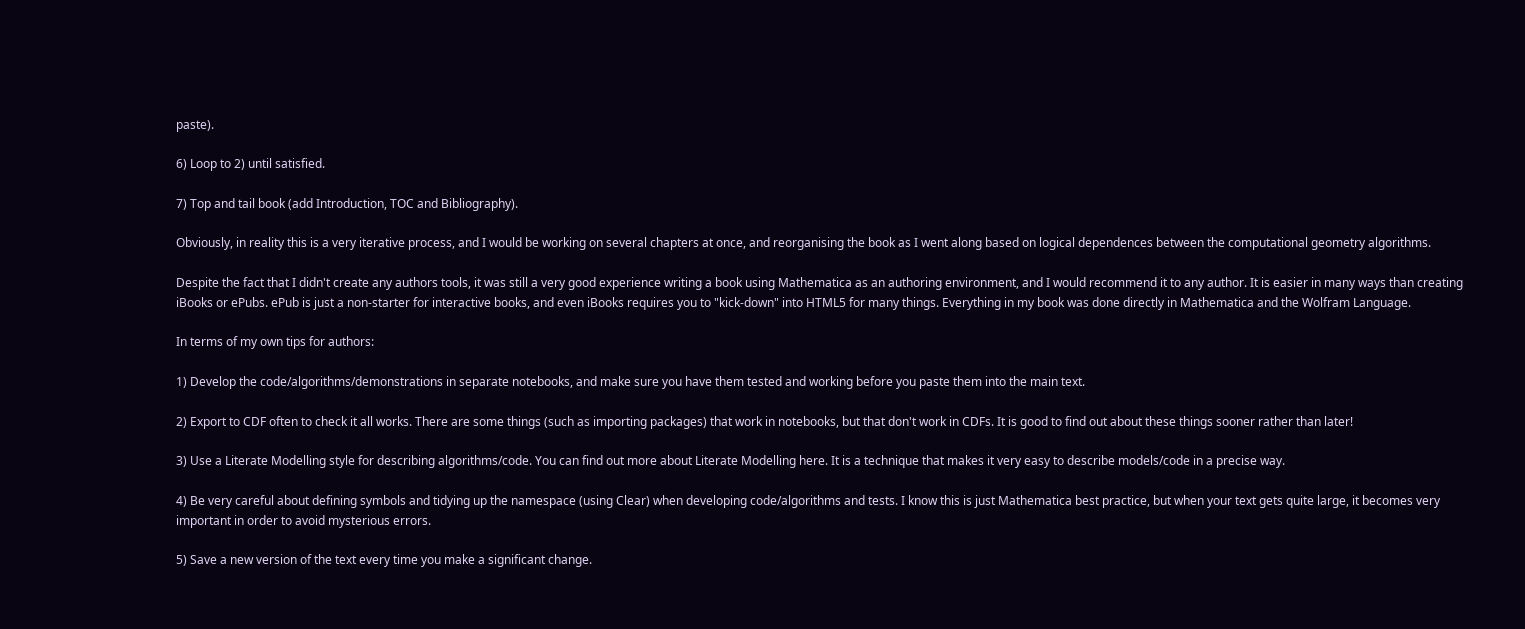paste).

6) Loop to 2) until satisfied.

7) Top and tail book (add Introduction, TOC and Bibliography).

Obviously, in reality this is a very iterative process, and I would be working on several chapters at once, and reorganising the book as I went along based on logical dependences between the computational geometry algorithms.

Despite the fact that I didn't create any authors tools, it was still a very good experience writing a book using Mathematica as an authoring environment, and I would recommend it to any author. It is easier in many ways than creating iBooks or ePubs. ePub is just a non-starter for interactive books, and even iBooks requires you to "kick-down" into HTML5 for many things. Everything in my book was done directly in Mathematica and the Wolfram Language.

In terms of my own tips for authors:

1) Develop the code/algorithms/demonstrations in separate notebooks, and make sure you have them tested and working before you paste them into the main text.

2) Export to CDF often to check it all works. There are some things (such as importing packages) that work in notebooks, but that don't work in CDFs. It is good to find out about these things sooner rather than later!

3) Use a Literate Modelling style for describing algorithms/code. You can find out more about Literate Modelling here. It is a technique that makes it very easy to describe models/code in a precise way.

4) Be very careful about defining symbols and tidying up the namespace (using Clear) when developing code/algorithms and tests. I know this is just Mathematica best practice, but when your text gets quite large, it becomes very important in order to avoid mysterious errors.

5) Save a new version of the text every time you make a significant change.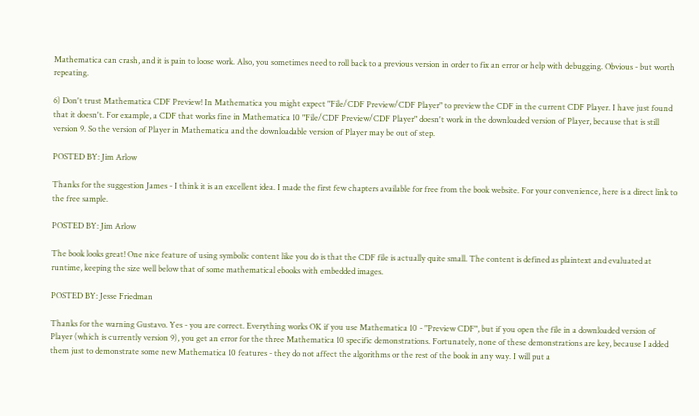Mathematica can crash, and it is pain to loose work. Also, you sometimes need to roll back to a previous version in order to fix an error or help with debugging. Obvious - but worth repeating.

6) Don't trust Mathematica CDF Preview! In Mathematica you might expect "File/CDF Preview/CDF Player" to preview the CDF in the current CDF Player. I have just found that it doesn't. For example, a CDF that works fine in Mathematica 10 "File/CDF Preview/CDF Player" doesn't work in the downloaded version of Player, because that is still version 9. So the version of Player in Mathematica and the downloadable version of Player may be out of step.

POSTED BY: Jim Arlow

Thanks for the suggestion James - I think it is an excellent idea. I made the first few chapters available for free from the book website. For your convenience, here is a direct link to the free sample.

POSTED BY: Jim Arlow

The book looks great! One nice feature of using symbolic content like you do is that the CDF file is actually quite small. The content is defined as plaintext and evaluated at runtime, keeping the size well below that of some mathematical ebooks with embedded images.

POSTED BY: Jesse Friedman

Thanks for the warning Gustavo. Yes - you are correct. Everything works OK if you use Mathematica 10 - "Preview CDF", but if you open the file in a downloaded version of Player (which is currently version 9), you get an error for the three Mathematica 10 specific demonstrations. Fortunately, none of these demonstrations are key, because I added them just to demonstrate some new Mathematica 10 features - they do not affect the algorithms or the rest of the book in any way. I will put a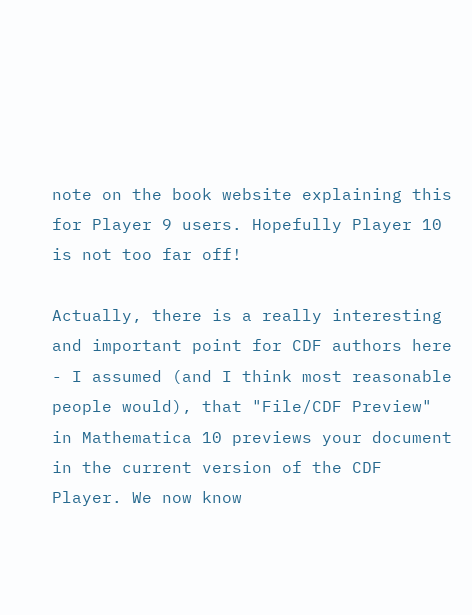note on the book website explaining this for Player 9 users. Hopefully Player 10 is not too far off!

Actually, there is a really interesting and important point for CDF authors here - I assumed (and I think most reasonable people would), that "File/CDF Preview" in Mathematica 10 previews your document in the current version of the CDF Player. We now know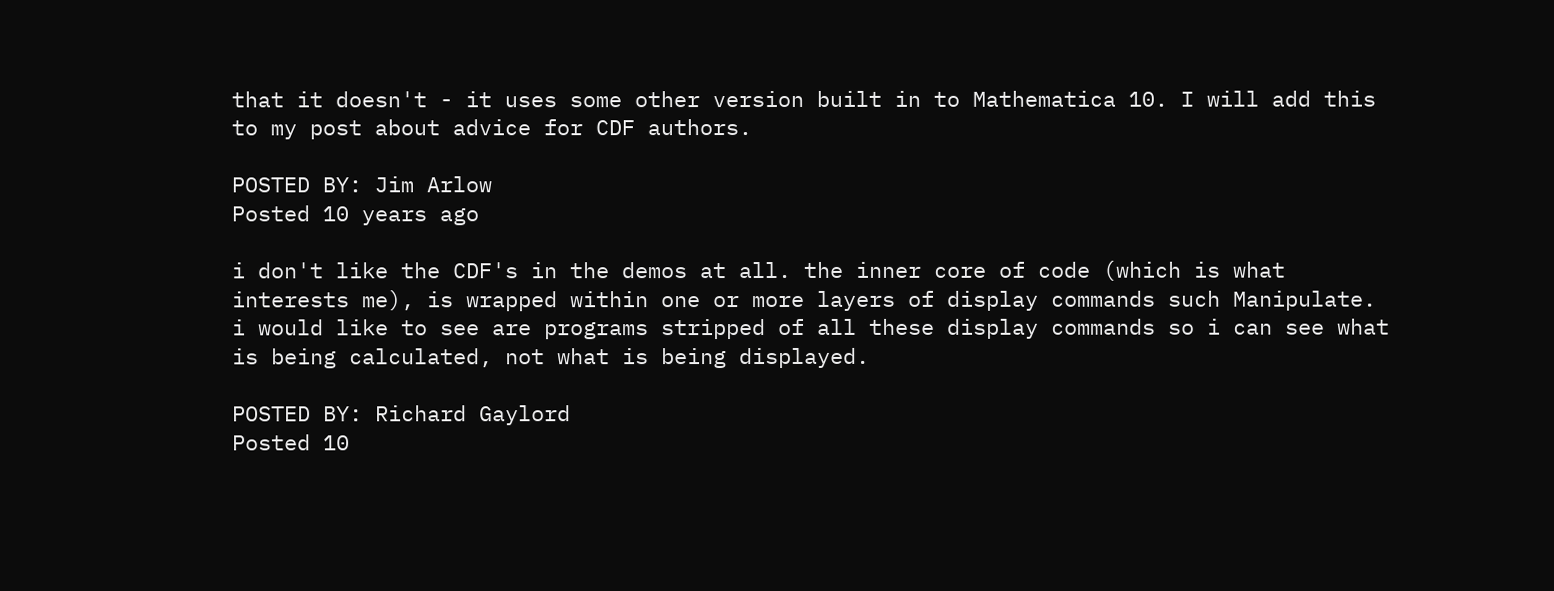that it doesn't - it uses some other version built in to Mathematica 10. I will add this to my post about advice for CDF authors.

POSTED BY: Jim Arlow
Posted 10 years ago

i don't like the CDF's in the demos at all. the inner core of code (which is what interests me), is wrapped within one or more layers of display commands such Manipulate. i would like to see are programs stripped of all these display commands so i can see what is being calculated, not what is being displayed.

POSTED BY: Richard Gaylord
Posted 10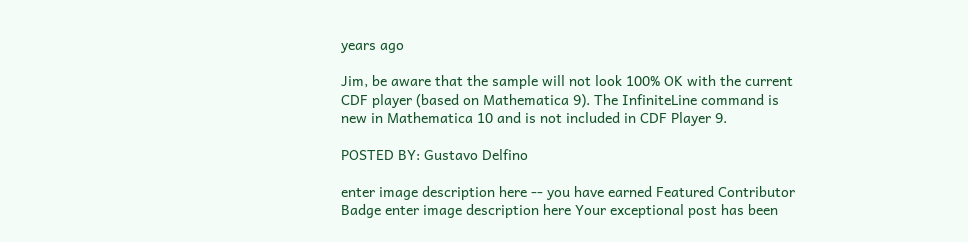years ago

Jim, be aware that the sample will not look 100% OK with the current CDF player (based on Mathematica 9). The InfiniteLine command is new in Mathematica 10 and is not included in CDF Player 9.

POSTED BY: Gustavo Delfino

enter image description here -- you have earned Featured Contributor Badge enter image description here Your exceptional post has been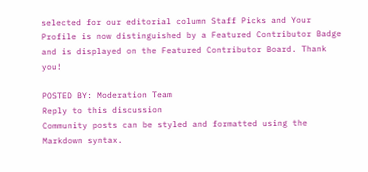selected for our editorial column Staff Picks and Your Profile is now distinguished by a Featured Contributor Badge and is displayed on the Featured Contributor Board. Thank you!

POSTED BY: Moderation Team
Reply to this discussion
Community posts can be styled and formatted using the Markdown syntax.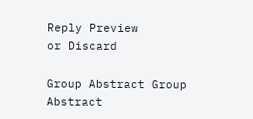Reply Preview
or Discard

Group Abstract Group Abstract